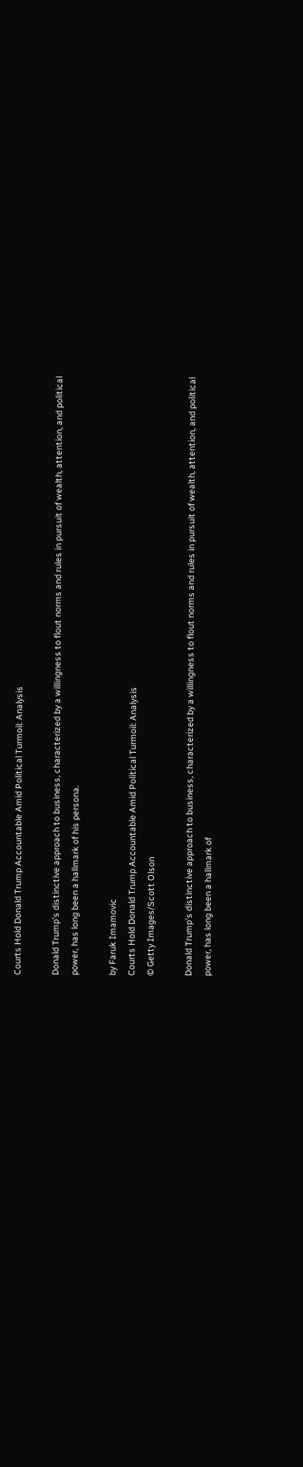Courts Hold Donald Trump Accountable Amid Political Turmoil: Analysis

Donald Trump's distinctive approach to business, characterized by a willingness to flout norms and rules in pursuit of wealth, attention, and political power, has long been a hallmark of his persona.

by Faruk Imamovic
Courts Hold Donald Trump Accountable Amid Political Turmoil: Analysis
© Getty Images/Scott Olson

Donald Trump's distinctive approach to business, characterized by a willingness to flout norms and rules in pursuit of wealth, attention, and political power, has long been a hallmark of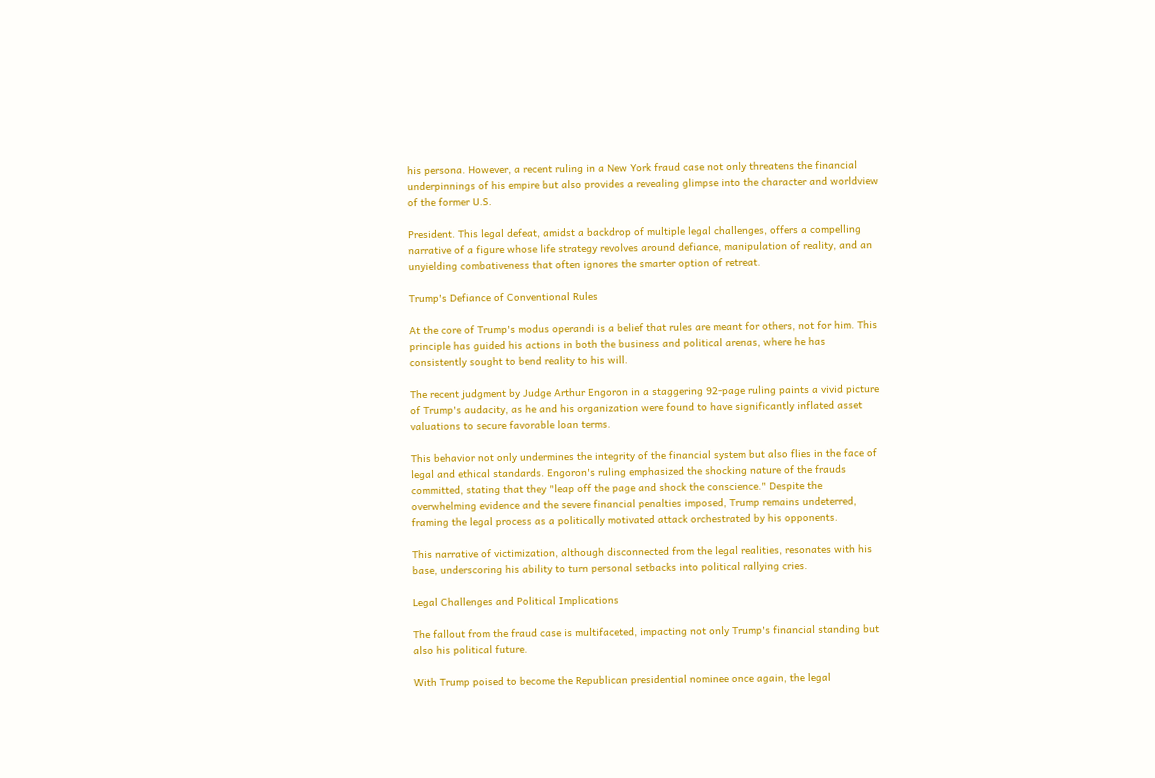his persona. However, a recent ruling in a New York fraud case not only threatens the financial underpinnings of his empire but also provides a revealing glimpse into the character and worldview of the former U.S.

President. This legal defeat, amidst a backdrop of multiple legal challenges, offers a compelling narrative of a figure whose life strategy revolves around defiance, manipulation of reality, and an unyielding combativeness that often ignores the smarter option of retreat.

Trump's Defiance of Conventional Rules

At the core of Trump's modus operandi is a belief that rules are meant for others, not for him. This principle has guided his actions in both the business and political arenas, where he has consistently sought to bend reality to his will.

The recent judgment by Judge Arthur Engoron in a staggering 92-page ruling paints a vivid picture of Trump's audacity, as he and his organization were found to have significantly inflated asset valuations to secure favorable loan terms.

This behavior not only undermines the integrity of the financial system but also flies in the face of legal and ethical standards. Engoron's ruling emphasized the shocking nature of the frauds committed, stating that they "leap off the page and shock the conscience." Despite the overwhelming evidence and the severe financial penalties imposed, Trump remains undeterred, framing the legal process as a politically motivated attack orchestrated by his opponents.

This narrative of victimization, although disconnected from the legal realities, resonates with his base, underscoring his ability to turn personal setbacks into political rallying cries.

Legal Challenges and Political Implications

The fallout from the fraud case is multifaceted, impacting not only Trump's financial standing but also his political future.

With Trump poised to become the Republican presidential nominee once again, the legal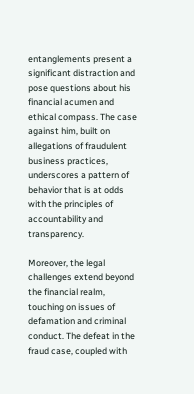entanglements present a significant distraction and pose questions about his financial acumen and ethical compass. The case against him, built on allegations of fraudulent business practices, underscores a pattern of behavior that is at odds with the principles of accountability and transparency.

Moreover, the legal challenges extend beyond the financial realm, touching on issues of defamation and criminal conduct. The defeat in the fraud case, coupled with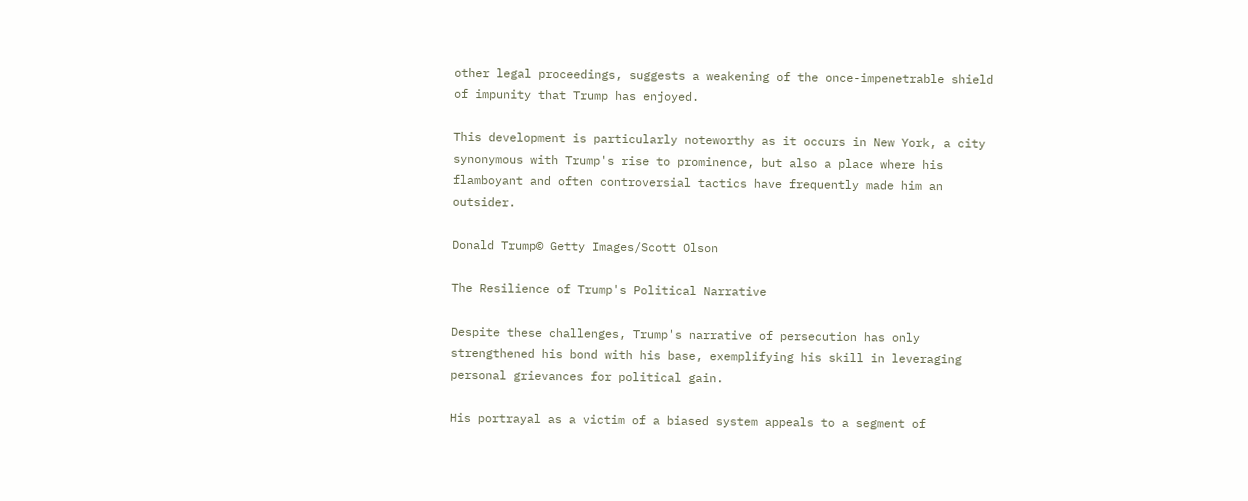other legal proceedings, suggests a weakening of the once-impenetrable shield of impunity that Trump has enjoyed.

This development is particularly noteworthy as it occurs in New York, a city synonymous with Trump's rise to prominence, but also a place where his flamboyant and often controversial tactics have frequently made him an outsider.

Donald Trump© Getty Images/Scott Olson

The Resilience of Trump's Political Narrative

Despite these challenges, Trump's narrative of persecution has only strengthened his bond with his base, exemplifying his skill in leveraging personal grievances for political gain.

His portrayal as a victim of a biased system appeals to a segment of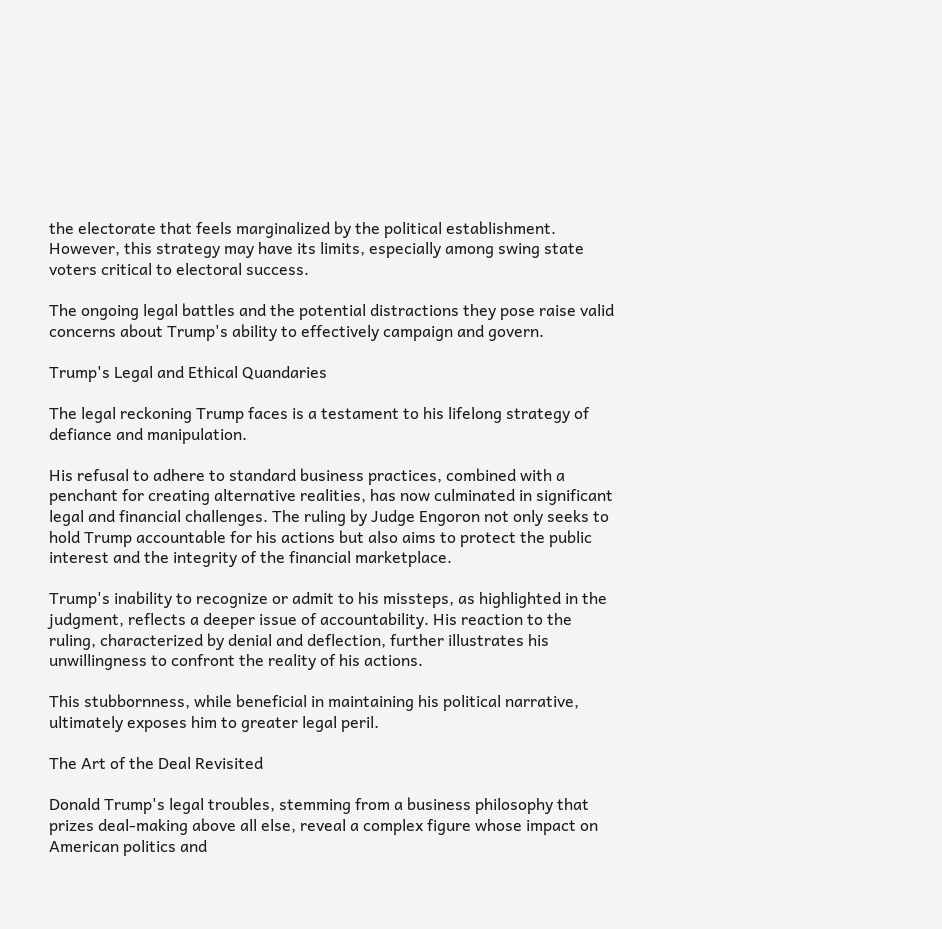the electorate that feels marginalized by the political establishment. However, this strategy may have its limits, especially among swing state voters critical to electoral success.

The ongoing legal battles and the potential distractions they pose raise valid concerns about Trump's ability to effectively campaign and govern.

Trump's Legal and Ethical Quandaries

The legal reckoning Trump faces is a testament to his lifelong strategy of defiance and manipulation.

His refusal to adhere to standard business practices, combined with a penchant for creating alternative realities, has now culminated in significant legal and financial challenges. The ruling by Judge Engoron not only seeks to hold Trump accountable for his actions but also aims to protect the public interest and the integrity of the financial marketplace.

Trump's inability to recognize or admit to his missteps, as highlighted in the judgment, reflects a deeper issue of accountability. His reaction to the ruling, characterized by denial and deflection, further illustrates his unwillingness to confront the reality of his actions.

This stubbornness, while beneficial in maintaining his political narrative, ultimately exposes him to greater legal peril.

The Art of the Deal Revisited

Donald Trump's legal troubles, stemming from a business philosophy that prizes deal-making above all else, reveal a complex figure whose impact on American politics and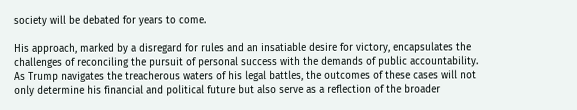society will be debated for years to come.

His approach, marked by a disregard for rules and an insatiable desire for victory, encapsulates the challenges of reconciling the pursuit of personal success with the demands of public accountability. As Trump navigates the treacherous waters of his legal battles, the outcomes of these cases will not only determine his financial and political future but also serve as a reflection of the broader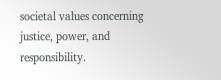societal values concerning justice, power, and responsibility.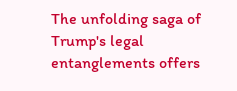The unfolding saga of Trump's legal entanglements offers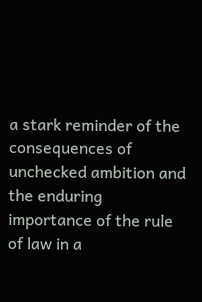a stark reminder of the consequences of unchecked ambition and the enduring importance of the rule of law in a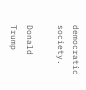democratic society.

Donald Trump